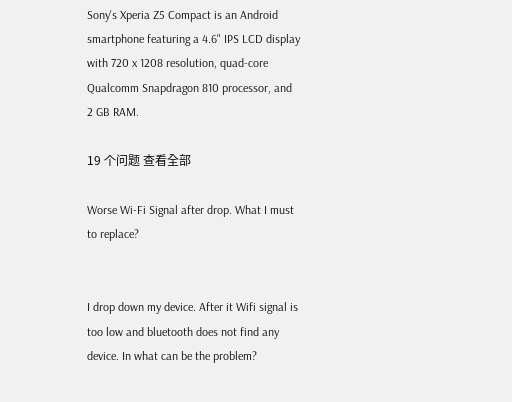Sony's Xperia Z5 Compact is an Android smartphone featuring a 4.6" IPS LCD display with 720 x 1208 resolution, quad-core Qualcomm Snapdragon 810 processor, and 2 GB RAM.

19 个问题 查看全部

Worse Wi-Fi Signal after drop. What I must to replace?


I drop down my device. After it Wifi signal is too low and bluetooth does not find any device. In what can be the problem?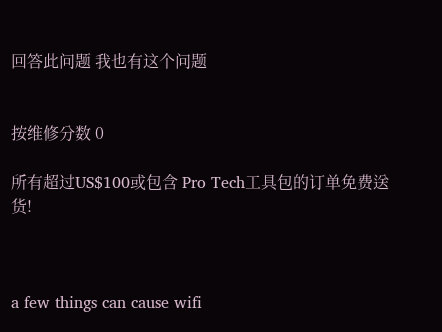回答此问题 我也有这个问题


按维修分数 0

所有超过US$100或包含 Pro Tech工具包的订单免费送货!



a few things can cause wifi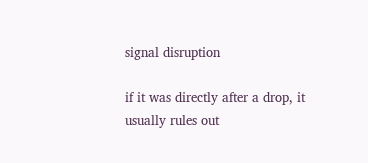signal disruption

if it was directly after a drop, it usually rules out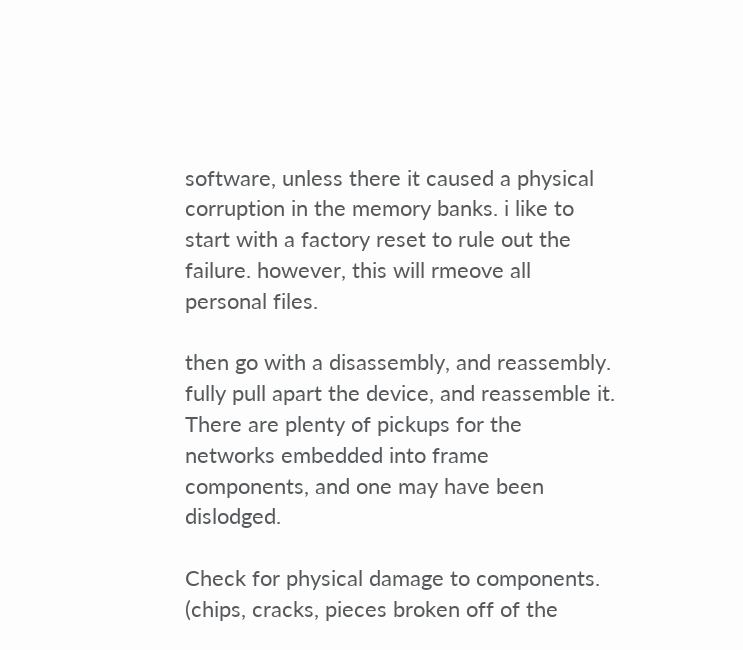software, unless there it caused a physical corruption in the memory banks. i like to start with a factory reset to rule out the failure. however, this will rmeove all personal files.

then go with a disassembly, and reassembly. fully pull apart the device, and reassemble it. There are plenty of pickups for the networks embedded into frame components, and one may have been dislodged.

Check for physical damage to components. (chips, cracks, pieces broken off of the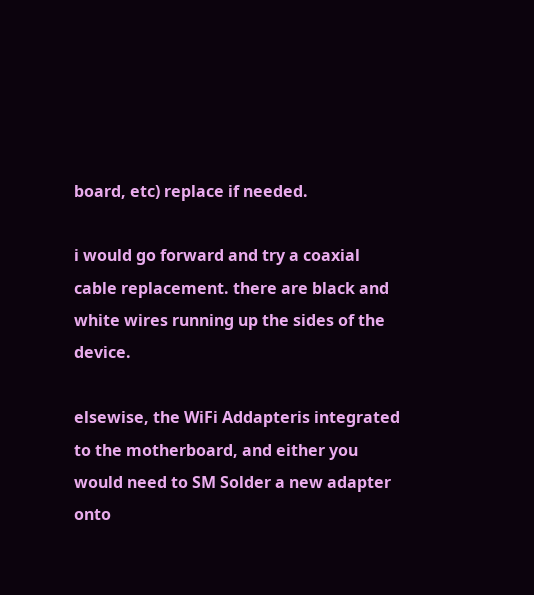board, etc) replace if needed.

i would go forward and try a coaxial cable replacement. there are black and white wires running up the sides of the device.

elsewise, the WiFi Addapteris integrated to the motherboard, and either you would need to SM Solder a new adapter onto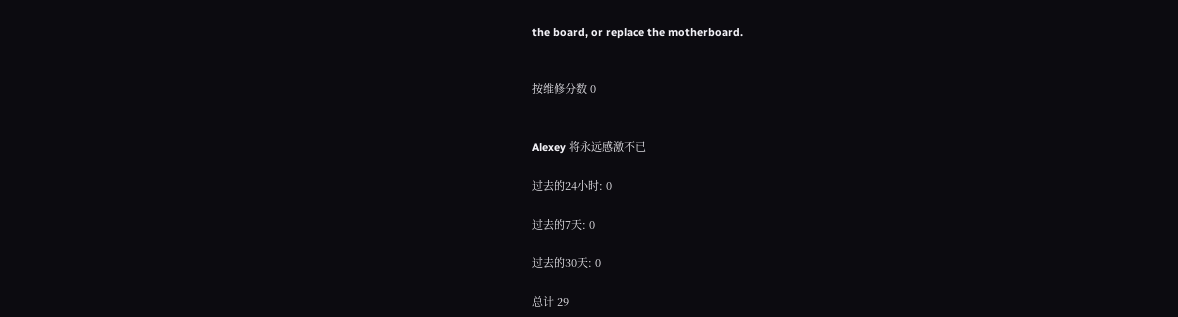the board, or replace the motherboard.


按维修分数 0


Alexey 将永远感激不已

过去的24小时: 0

过去的7天: 0

过去的30天: 0

总计 29